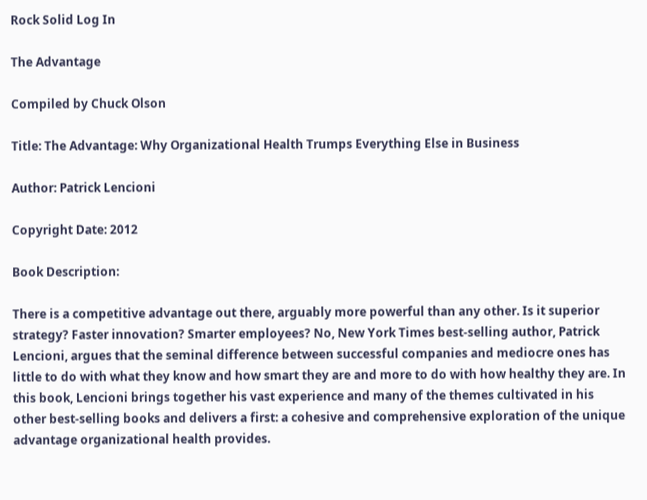Rock Solid Log In

The Advantage

Compiled by Chuck Olson

Title: The Advantage: Why Organizational Health Trumps Everything Else in Business

Author: Patrick Lencioni

Copyright Date: 2012

Book Description:

There is a competitive advantage out there, arguably more powerful than any other. Is it superior strategy? Faster innovation? Smarter employees? No, New York Times best-selling author, Patrick Lencioni, argues that the seminal difference between successful companies and mediocre ones has little to do with what they know and how smart they are and more to do with how healthy they are. In this book, Lencioni brings together his vast experience and many of the themes cultivated in his other best-selling books and delivers a first: a cohesive and comprehensive exploration of the unique advantage organizational health provides.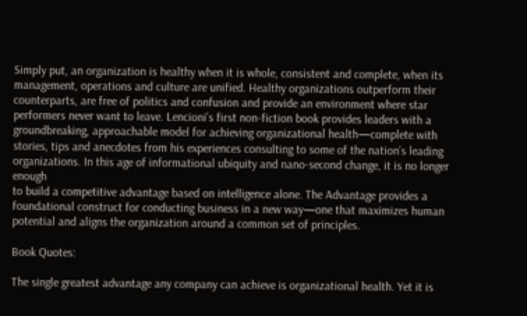Simply put, an organization is healthy when it is whole, consistent and complete, when its management, operations and culture are unified. Healthy organizations outperform their counterparts, are free of politics and confusion and provide an environment where star performers never want to leave. Lencioni’s first non-fiction book provides leaders with a groundbreaking, approachable model for achieving organizational health—complete with stories, tips and anecdotes from his experiences consulting to some of the nation’s leading organizations. In this age of informational ubiquity and nano-second change, it is no longer enough
to build a competitive advantage based on intelligence alone. The Advantage provides a foundational construct for conducting business in a new way—one that maximizes human potential and aligns the organization around a common set of principles.

Book Quotes:

The single greatest advantage any company can achieve is organizational health. Yet it is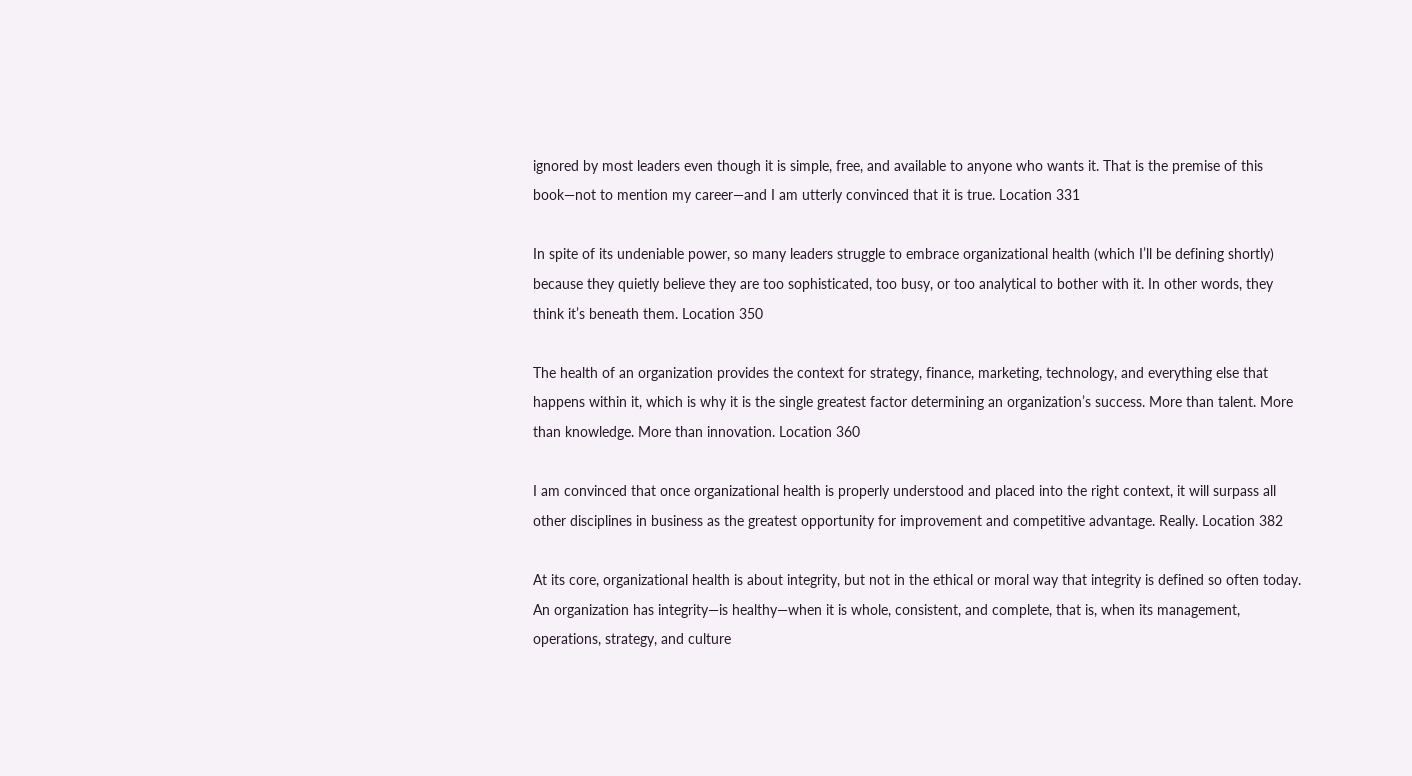ignored by most leaders even though it is simple, free, and available to anyone who wants it. That is the premise of this book—not to mention my career—and I am utterly convinced that it is true. Location 331

In spite of its undeniable power, so many leaders struggle to embrace organizational health (which I’ll be defining shortly) because they quietly believe they are too sophisticated, too busy, or too analytical to bother with it. In other words, they think it’s beneath them. Location 350

The health of an organization provides the context for strategy, finance, marketing, technology, and everything else that happens within it, which is why it is the single greatest factor determining an organization’s success. More than talent. More than knowledge. More than innovation. Location 360

I am convinced that once organizational health is properly understood and placed into the right context, it will surpass all other disciplines in business as the greatest opportunity for improvement and competitive advantage. Really. Location 382

At its core, organizational health is about integrity, but not in the ethical or moral way that integrity is defined so often today. An organization has integrity—is healthy—when it is whole, consistent, and complete, that is, when its management, operations, strategy, and culture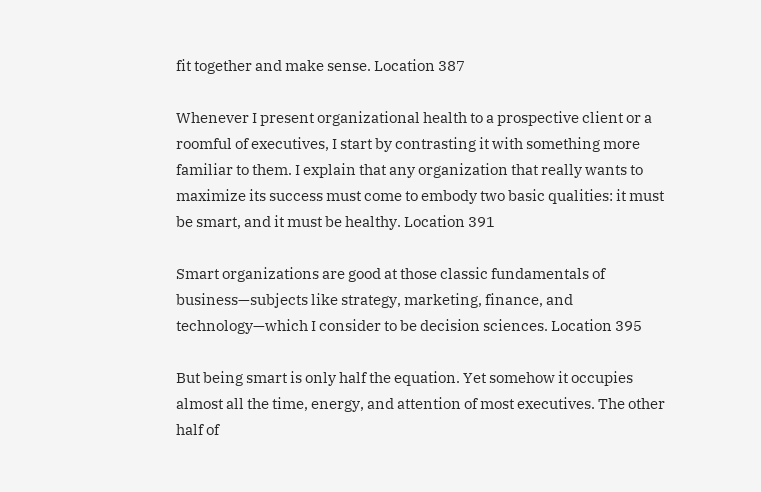fit together and make sense. Location 387

Whenever I present organizational health to a prospective client or a roomful of executives, I start by contrasting it with something more familiar to them. I explain that any organization that really wants to maximize its success must come to embody two basic qualities: it must be smart, and it must be healthy. Location 391

Smart organizations are good at those classic fundamentals of business—subjects like strategy, marketing, finance, and technology—which I consider to be decision sciences. Location 395

But being smart is only half the equation. Yet somehow it occupies almost all the time, energy, and attention of most executives. The other half of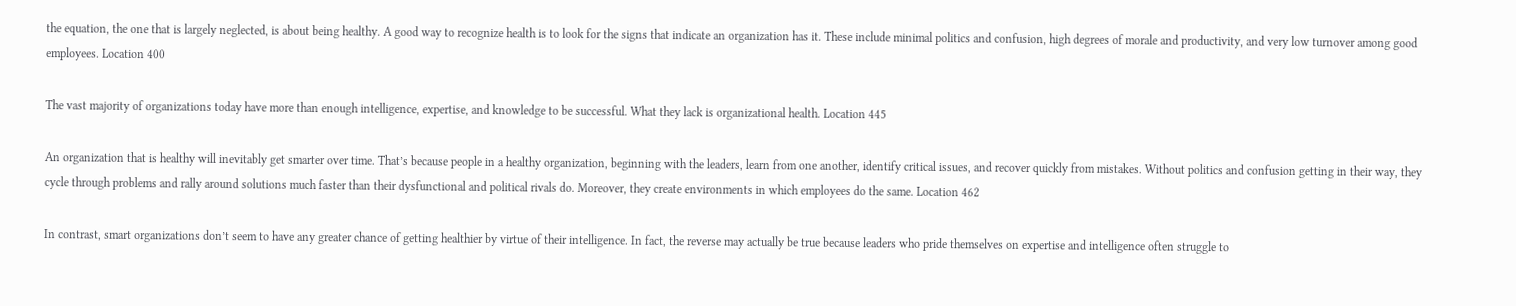the equation, the one that is largely neglected, is about being healthy. A good way to recognize health is to look for the signs that indicate an organization has it. These include minimal politics and confusion, high degrees of morale and productivity, and very low turnover among good employees. Location 400

The vast majority of organizations today have more than enough intelligence, expertise, and knowledge to be successful. What they lack is organizational health. Location 445

An organization that is healthy will inevitably get smarter over time. That’s because people in a healthy organization, beginning with the leaders, learn from one another, identify critical issues, and recover quickly from mistakes. Without politics and confusion getting in their way, they cycle through problems and rally around solutions much faster than their dysfunctional and political rivals do. Moreover, they create environments in which employees do the same. Location 462

In contrast, smart organizations don’t seem to have any greater chance of getting healthier by virtue of their intelligence. In fact, the reverse may actually be true because leaders who pride themselves on expertise and intelligence often struggle to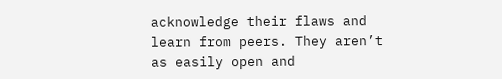acknowledge their flaws and learn from peers. They aren’t as easily open and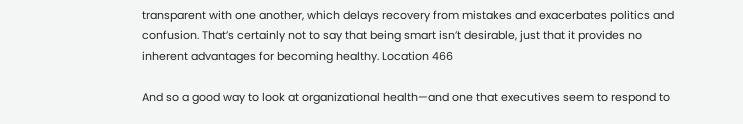transparent with one another, which delays recovery from mistakes and exacerbates politics and confusion. That’s certainly not to say that being smart isn’t desirable, just that it provides no inherent advantages for becoming healthy. Location 466

And so a good way to look at organizational health—and one that executives seem to respond to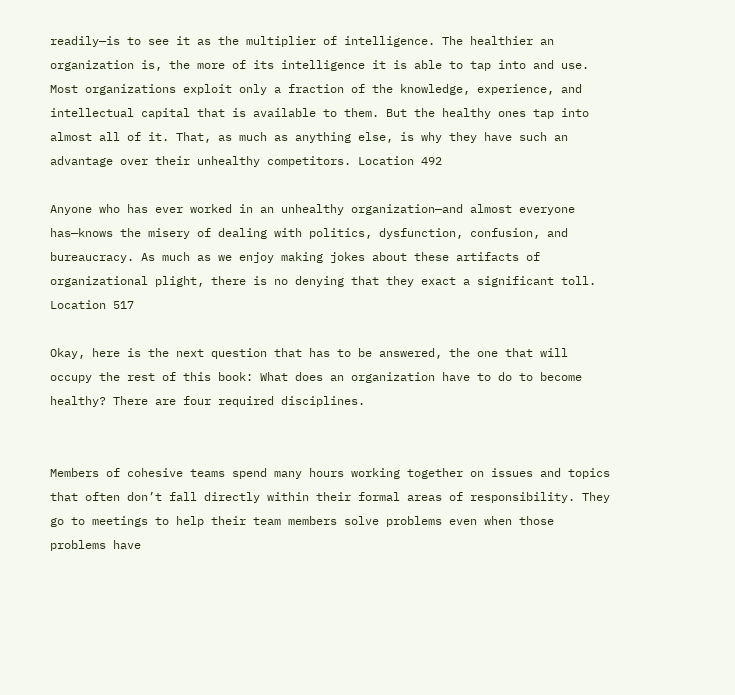readily—is to see it as the multiplier of intelligence. The healthier an organization is, the more of its intelligence it is able to tap into and use. Most organizations exploit only a fraction of the knowledge, experience, and intellectual capital that is available to them. But the healthy ones tap into almost all of it. That, as much as anything else, is why they have such an advantage over their unhealthy competitors. Location 492

Anyone who has ever worked in an unhealthy organization—and almost everyone has—knows the misery of dealing with politics, dysfunction, confusion, and bureaucracy. As much as we enjoy making jokes about these artifacts of organizational plight, there is no denying that they exact a significant toll. Location 517

Okay, here is the next question that has to be answered, the one that will occupy the rest of this book: What does an organization have to do to become healthy? There are four required disciplines.


Members of cohesive teams spend many hours working together on issues and topics that often don’t fall directly within their formal areas of responsibility. They go to meetings to help their team members solve problems even when those problems have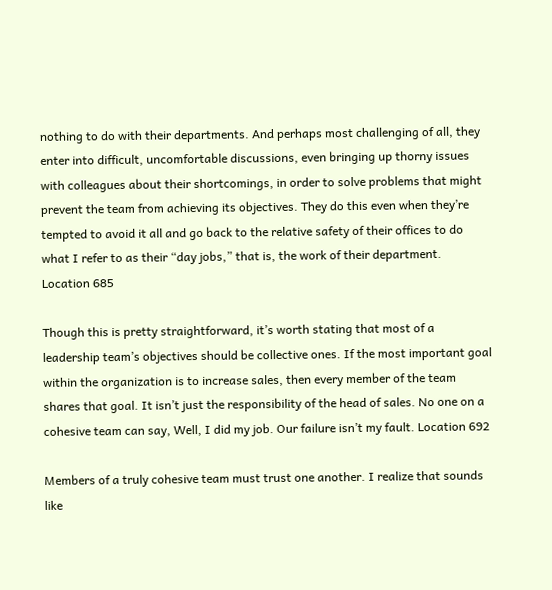nothing to do with their departments. And perhaps most challenging of all, they enter into difficult, uncomfortable discussions, even bringing up thorny issues with colleagues about their shortcomings, in order to solve problems that might prevent the team from achieving its objectives. They do this even when they’re tempted to avoid it all and go back to the relative safety of their offices to do what I refer to as their “day jobs,” that is, the work of their department. Location 685

Though this is pretty straightforward, it’s worth stating that most of a leadership team’s objectives should be collective ones. If the most important goal within the organization is to increase sales, then every member of the team shares that goal. It isn’t just the responsibility of the head of sales. No one on a cohesive team can say, Well, I did my job. Our failure isn’t my fault. Location 692

Members of a truly cohesive team must trust one another. I realize that sounds like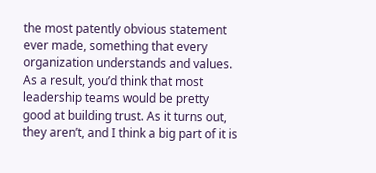the most patently obvious statement ever made, something that every organization understands and values. As a result, you’d think that most leadership teams would be pretty good at building trust. As it turns out, they aren’t, and I think a big part of it is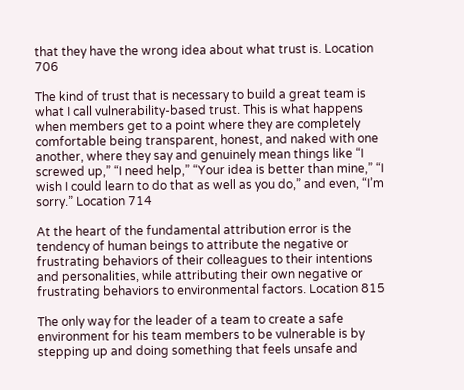that they have the wrong idea about what trust is. Location 706

The kind of trust that is necessary to build a great team is what I call vulnerability-based trust. This is what happens when members get to a point where they are completely comfortable being transparent, honest, and naked with one another, where they say and genuinely mean things like “I screwed up,” “I need help,” “Your idea is better than mine,” “I wish I could learn to do that as well as you do,” and even, “I’m sorry.” Location 714

At the heart of the fundamental attribution error is the tendency of human beings to attribute the negative or frustrating behaviors of their colleagues to their intentions and personalities, while attributing their own negative or frustrating behaviors to environmental factors. Location 815

The only way for the leader of a team to create a safe environment for his team members to be vulnerable is by stepping up and doing something that feels unsafe and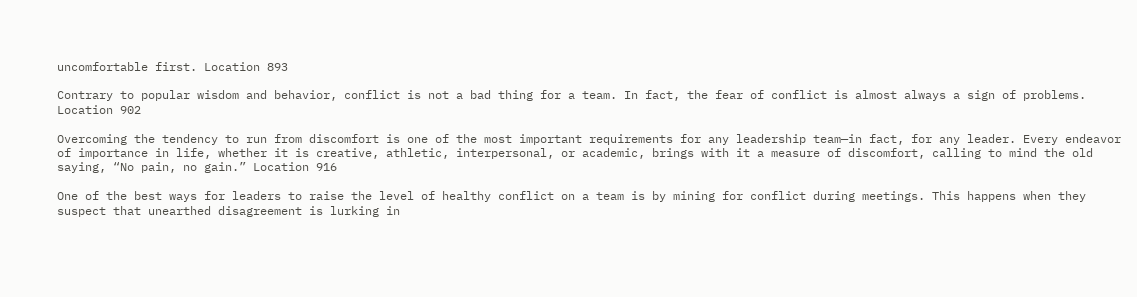uncomfortable first. Location 893

Contrary to popular wisdom and behavior, conflict is not a bad thing for a team. In fact, the fear of conflict is almost always a sign of problems. Location 902

Overcoming the tendency to run from discomfort is one of the most important requirements for any leadership team—in fact, for any leader. Every endeavor of importance in life, whether it is creative, athletic, interpersonal, or academic, brings with it a measure of discomfort, calling to mind the old saying, “No pain, no gain.” Location 916

One of the best ways for leaders to raise the level of healthy conflict on a team is by mining for conflict during meetings. This happens when they suspect that unearthed disagreement is lurking in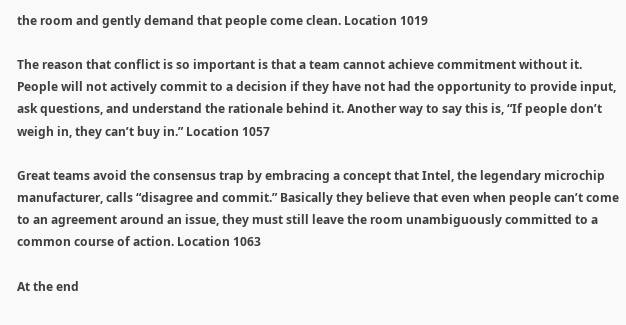the room and gently demand that people come clean. Location 1019

The reason that conflict is so important is that a team cannot achieve commitment without it. People will not actively commit to a decision if they have not had the opportunity to provide input, ask questions, and understand the rationale behind it. Another way to say this is, “If people don’t weigh in, they can’t buy in.” Location 1057

Great teams avoid the consensus trap by embracing a concept that Intel, the legendary microchip manufacturer, calls “disagree and commit.” Basically they believe that even when people can’t come to an agreement around an issue, they must still leave the room unambiguously committed to a common course of action. Location 1063

At the end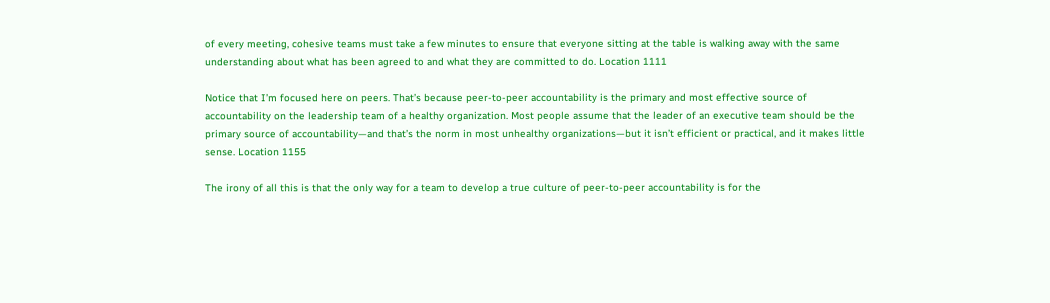of every meeting, cohesive teams must take a few minutes to ensure that everyone sitting at the table is walking away with the same understanding about what has been agreed to and what they are committed to do. Location 1111

Notice that I’m focused here on peers. That’s because peer-to-peer accountability is the primary and most effective source of accountability on the leadership team of a healthy organization. Most people assume that the leader of an executive team should be the primary source of accountability—and that’s the norm in most unhealthy organizations—but it isn’t efficient or practical, and it makes little sense. Location 1155

The irony of all this is that the only way for a team to develop a true culture of peer-to-peer accountability is for the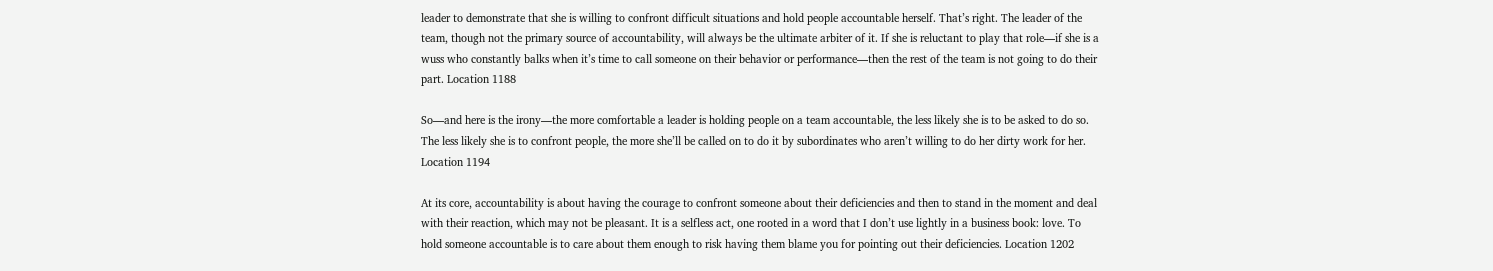leader to demonstrate that she is willing to confront difficult situations and hold people accountable herself. That’s right. The leader of the team, though not the primary source of accountability, will always be the ultimate arbiter of it. If she is reluctant to play that role—if she is a wuss who constantly balks when it’s time to call someone on their behavior or performance—then the rest of the team is not going to do their part. Location 1188

So—and here is the irony—the more comfortable a leader is holding people on a team accountable, the less likely she is to be asked to do so. The less likely she is to confront people, the more she’ll be called on to do it by subordinates who aren’t willing to do her dirty work for her. Location 1194

At its core, accountability is about having the courage to confront someone about their deficiencies and then to stand in the moment and deal with their reaction, which may not be pleasant. It is a selfless act, one rooted in a word that I don’t use lightly in a business book: love. To hold someone accountable is to care about them enough to risk having them blame you for pointing out their deficiencies. Location 1202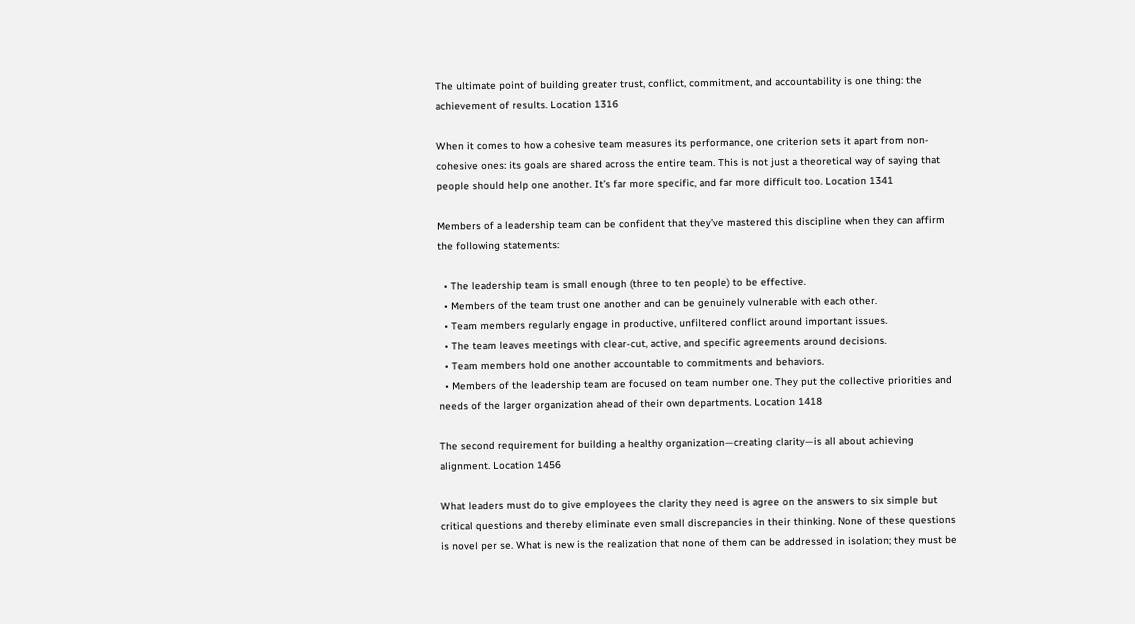The ultimate point of building greater trust, conflict, commitment, and accountability is one thing: the achievement of results. Location 1316

When it comes to how a cohesive team measures its performance, one criterion sets it apart from non-cohesive ones: its goals are shared across the entire team. This is not just a theoretical way of saying that people should help one another. It’s far more specific, and far more difficult too. Location 1341

Members of a leadership team can be confident that they’ve mastered this discipline when they can affirm the following statements:

  • The leadership team is small enough (three to ten people) to be effective.
  • Members of the team trust one another and can be genuinely vulnerable with each other.
  • Team members regularly engage in productive, unfiltered conflict around important issues.
  • The team leaves meetings with clear-cut, active, and specific agreements around decisions.
  • Team members hold one another accountable to commitments and behaviors.
  • Members of the leadership team are focused on team number one. They put the collective priorities and needs of the larger organization ahead of their own departments. Location 1418

The second requirement for building a healthy organization—creating clarity—is all about achieving alignment. Location 1456

What leaders must do to give employees the clarity they need is agree on the answers to six simple but critical questions and thereby eliminate even small discrepancies in their thinking. None of these questions is novel per se. What is new is the realization that none of them can be addressed in isolation; they must be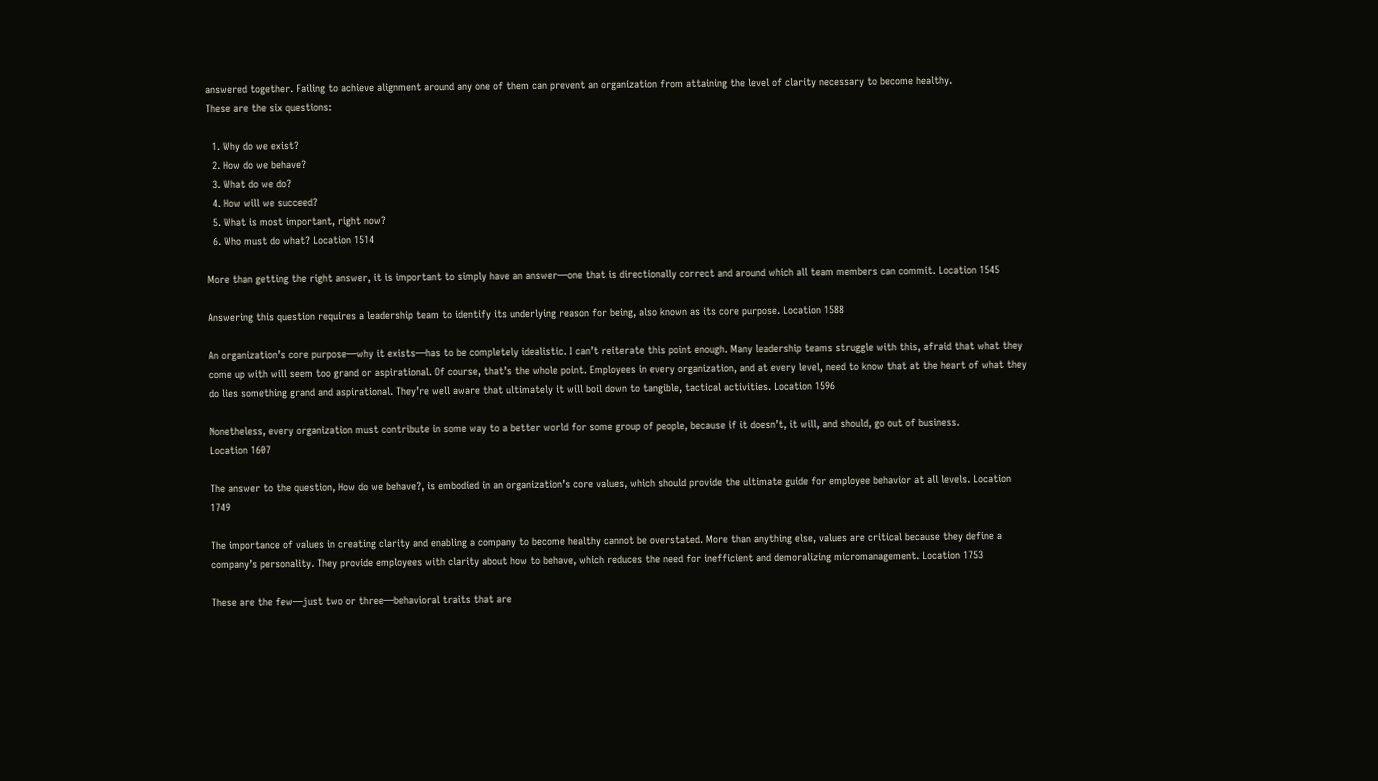answered together. Failing to achieve alignment around any one of them can prevent an organization from attaining the level of clarity necessary to become healthy.
These are the six questions:

  1. Why do we exist?
  2. How do we behave?
  3. What do we do?
  4. How will we succeed?
  5. What is most important, right now?
  6. Who must do what? Location 1514

More than getting the right answer, it is important to simply have an answer—one that is directionally correct and around which all team members can commit. Location 1545

Answering this question requires a leadership team to identify its underlying reason for being, also known as its core purpose. Location 1588

An organization’s core purpose—why it exists—has to be completely idealistic. I can’t reiterate this point enough. Many leadership teams struggle with this, afraid that what they come up with will seem too grand or aspirational. Of course, that’s the whole point. Employees in every organization, and at every level, need to know that at the heart of what they do lies something grand and aspirational. They’re well aware that ultimately it will boil down to tangible, tactical activities. Location 1596

Nonetheless, every organization must contribute in some way to a better world for some group of people, because if it doesn’t, it will, and should, go out of business.
Location 1607

The answer to the question, How do we behave?, is embodied in an organization’s core values, which should provide the ultimate guide for employee behavior at all levels. Location 1749

The importance of values in creating clarity and enabling a company to become healthy cannot be overstated. More than anything else, values are critical because they define a company’s personality. They provide employees with clarity about how to behave, which reduces the need for inefficient and demoralizing micromanagement. Location 1753

These are the few—just two or three—behavioral traits that are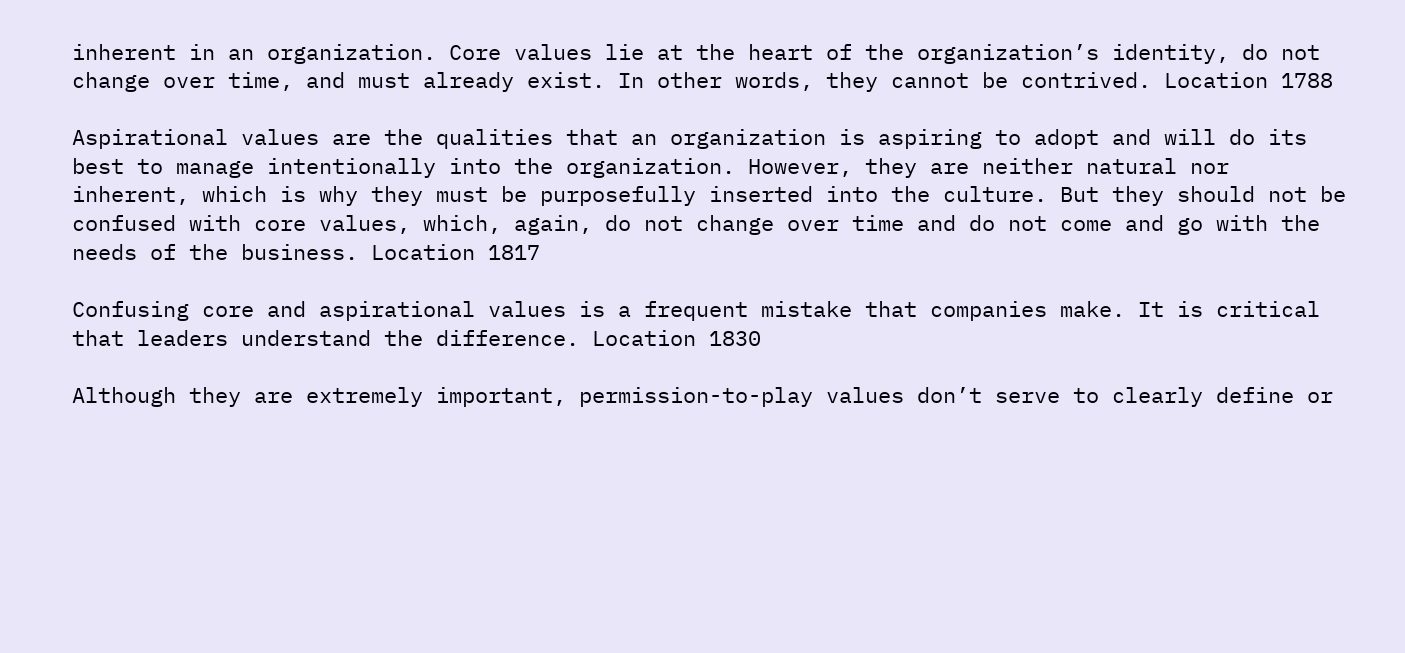inherent in an organization. Core values lie at the heart of the organization’s identity, do not change over time, and must already exist. In other words, they cannot be contrived. Location 1788

Aspirational values are the qualities that an organization is aspiring to adopt and will do its best to manage intentionally into the organization. However, they are neither natural nor inherent, which is why they must be purposefully inserted into the culture. But they should not be confused with core values, which, again, do not change over time and do not come and go with the needs of the business. Location 1817

Confusing core and aspirational values is a frequent mistake that companies make. It is critical that leaders understand the difference. Location 1830

Although they are extremely important, permission-to-play values don’t serve to clearly define or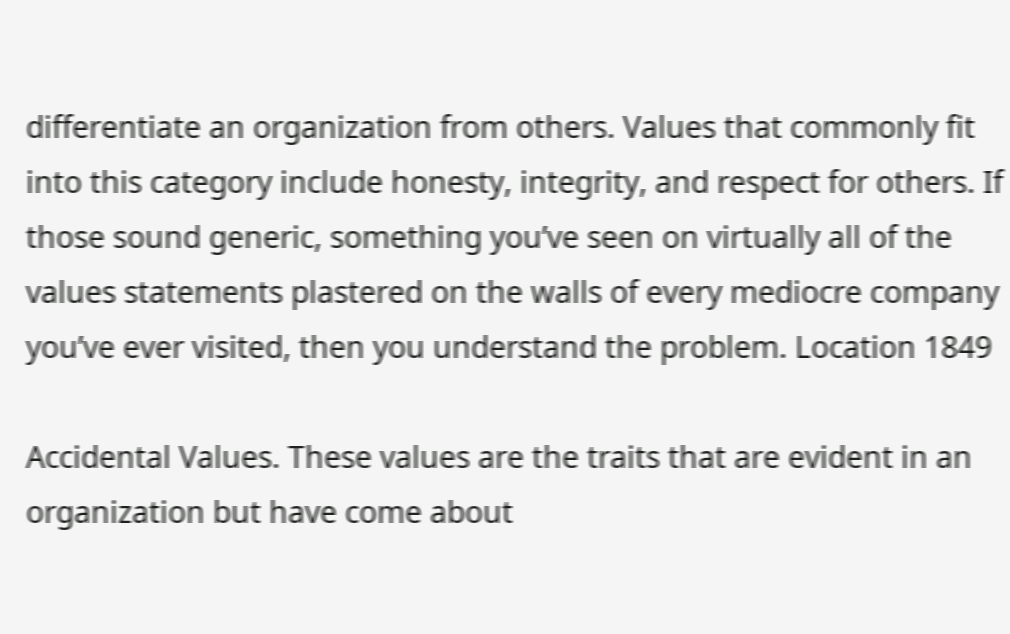differentiate an organization from others. Values that commonly fit into this category include honesty, integrity, and respect for others. If those sound generic, something you’ve seen on virtually all of the values statements plastered on the walls of every mediocre company you’ve ever visited, then you understand the problem. Location 1849

Accidental Values. These values are the traits that are evident in an organization but have come about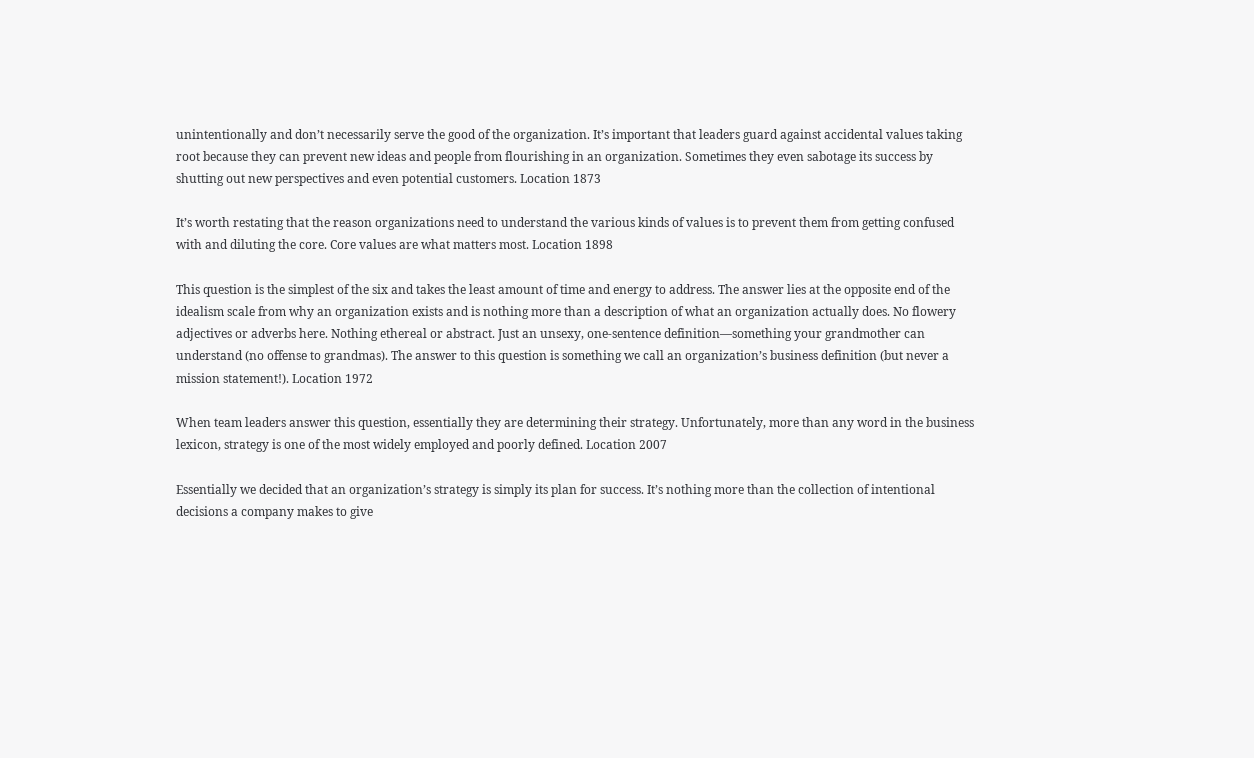unintentionally and don’t necessarily serve the good of the organization. It’s important that leaders guard against accidental values taking root because they can prevent new ideas and people from flourishing in an organization. Sometimes they even sabotage its success by shutting out new perspectives and even potential customers. Location 1873

It’s worth restating that the reason organizations need to understand the various kinds of values is to prevent them from getting confused with and diluting the core. Core values are what matters most. Location 1898

This question is the simplest of the six and takes the least amount of time and energy to address. The answer lies at the opposite end of the idealism scale from why an organization exists and is nothing more than a description of what an organization actually does. No flowery adjectives or adverbs here. Nothing ethereal or abstract. Just an unsexy, one-sentence definition—something your grandmother can understand (no offense to grandmas). The answer to this question is something we call an organization’s business definition (but never a mission statement!). Location 1972

When team leaders answer this question, essentially they are determining their strategy. Unfortunately, more than any word in the business lexicon, strategy is one of the most widely employed and poorly defined. Location 2007

Essentially we decided that an organization’s strategy is simply its plan for success. It’s nothing more than the collection of intentional decisions a company makes to give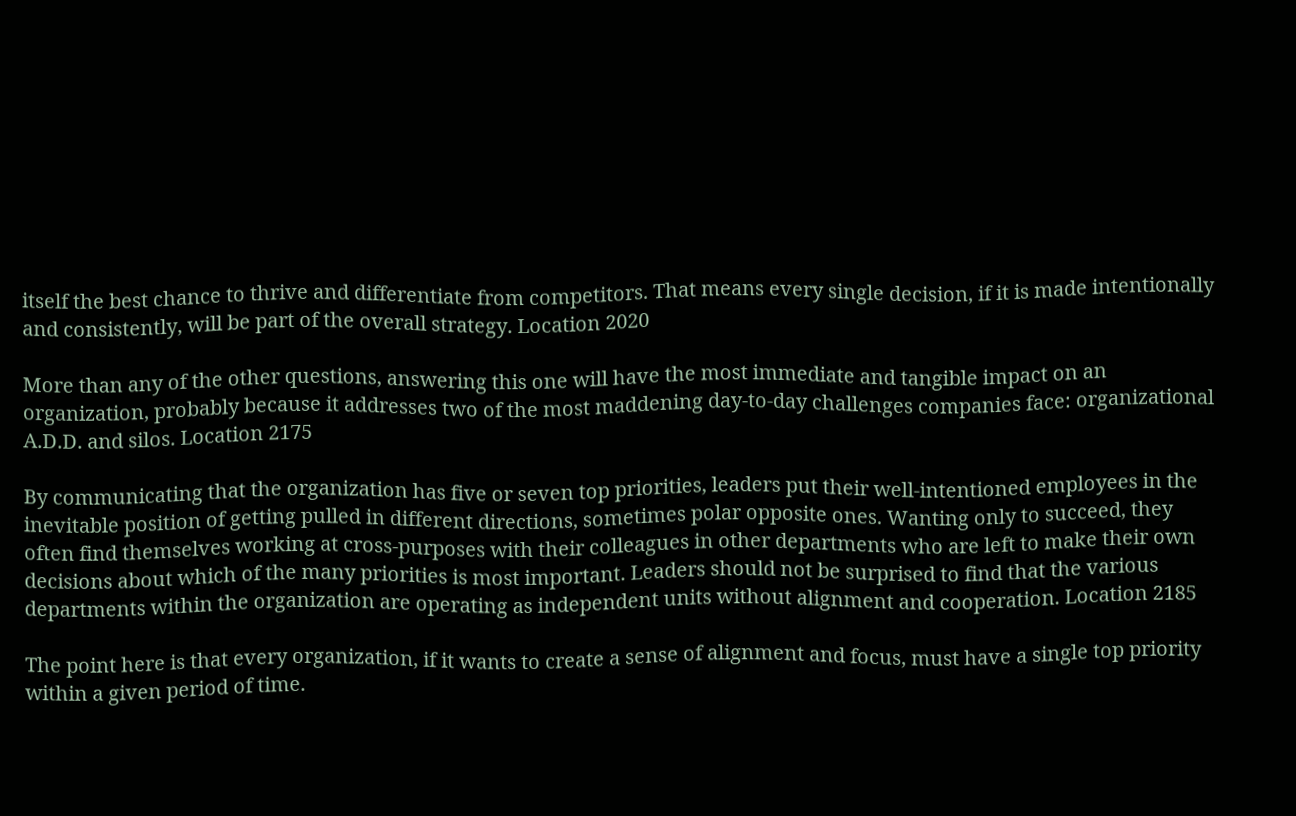itself the best chance to thrive and differentiate from competitors. That means every single decision, if it is made intentionally and consistently, will be part of the overall strategy. Location 2020

More than any of the other questions, answering this one will have the most immediate and tangible impact on an organization, probably because it addresses two of the most maddening day-to-day challenges companies face: organizational A.D.D. and silos. Location 2175

By communicating that the organization has five or seven top priorities, leaders put their well-intentioned employees in the inevitable position of getting pulled in different directions, sometimes polar opposite ones. Wanting only to succeed, they often find themselves working at cross-purposes with their colleagues in other departments who are left to make their own decisions about which of the many priorities is most important. Leaders should not be surprised to find that the various departments within the organization are operating as independent units without alignment and cooperation. Location 2185

The point here is that every organization, if it wants to create a sense of alignment and focus, must have a single top priority within a given period of time.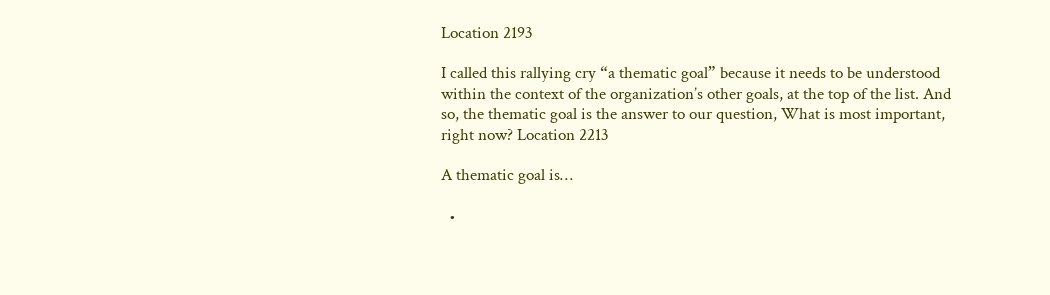Location 2193

I called this rallying cry “a thematic goal” because it needs to be understood within the context of the organization’s other goals, at the top of the list. And so, the thematic goal is the answer to our question, What is most important, right now? Location 2213

A thematic goal is…

  •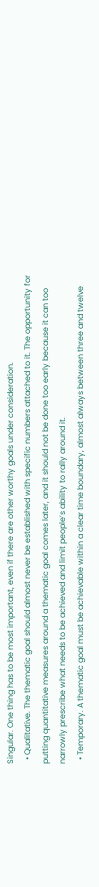Singular. One thing has to be most important, even if there are other worthy goals under consideration.
  • Qualitative. The thematic goal should almost never be established with specific numbers attached to it. The opportunity for putting quantitative measures around a thematic goal comes later, and it should not be done too early because it can too narrowly prescribe what needs to be achieved and limit people’s ability to rally around it.
  • Temporary. A thematic goal must be achievable within a clear time boundary, almost always between three and twelve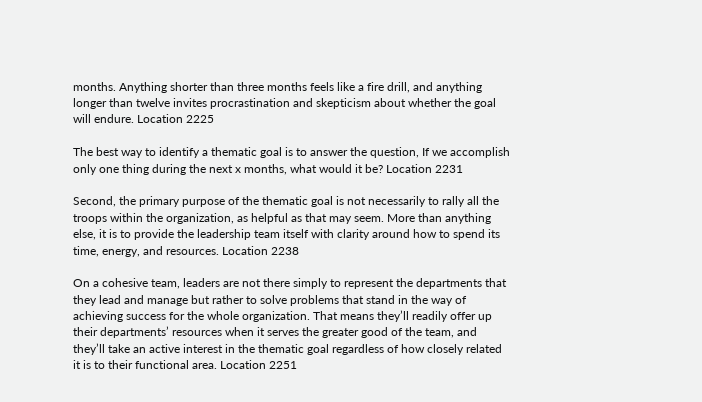months. Anything shorter than three months feels like a fire drill, and anything longer than twelve invites procrastination and skepticism about whether the goal will endure. Location 2225

The best way to identify a thematic goal is to answer the question, If we accomplish only one thing during the next x months, what would it be? Location 2231

Second, the primary purpose of the thematic goal is not necessarily to rally all the troops within the organization, as helpful as that may seem. More than anything else, it is to provide the leadership team itself with clarity around how to spend its time, energy, and resources. Location 2238

On a cohesive team, leaders are not there simply to represent the departments that they lead and manage but rather to solve problems that stand in the way of achieving success for the whole organization. That means they’ll readily offer up their departments’ resources when it serves the greater good of the team, and they’ll take an active interest in the thematic goal regardless of how closely related it is to their functional area. Location 2251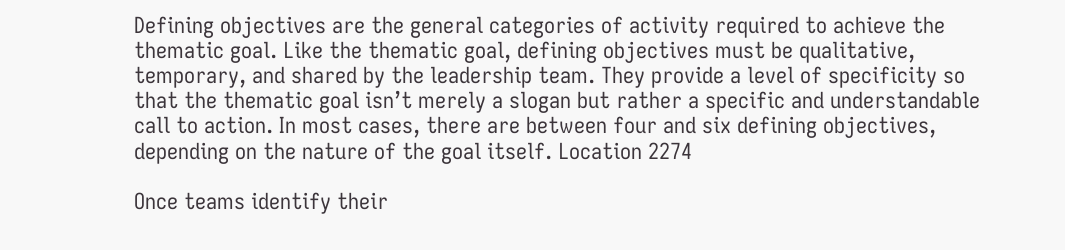Defining objectives are the general categories of activity required to achieve the thematic goal. Like the thematic goal, defining objectives must be qualitative, temporary, and shared by the leadership team. They provide a level of specificity so that the thematic goal isn’t merely a slogan but rather a specific and understandable call to action. In most cases, there are between four and six defining objectives, depending on the nature of the goal itself. Location 2274

Once teams identify their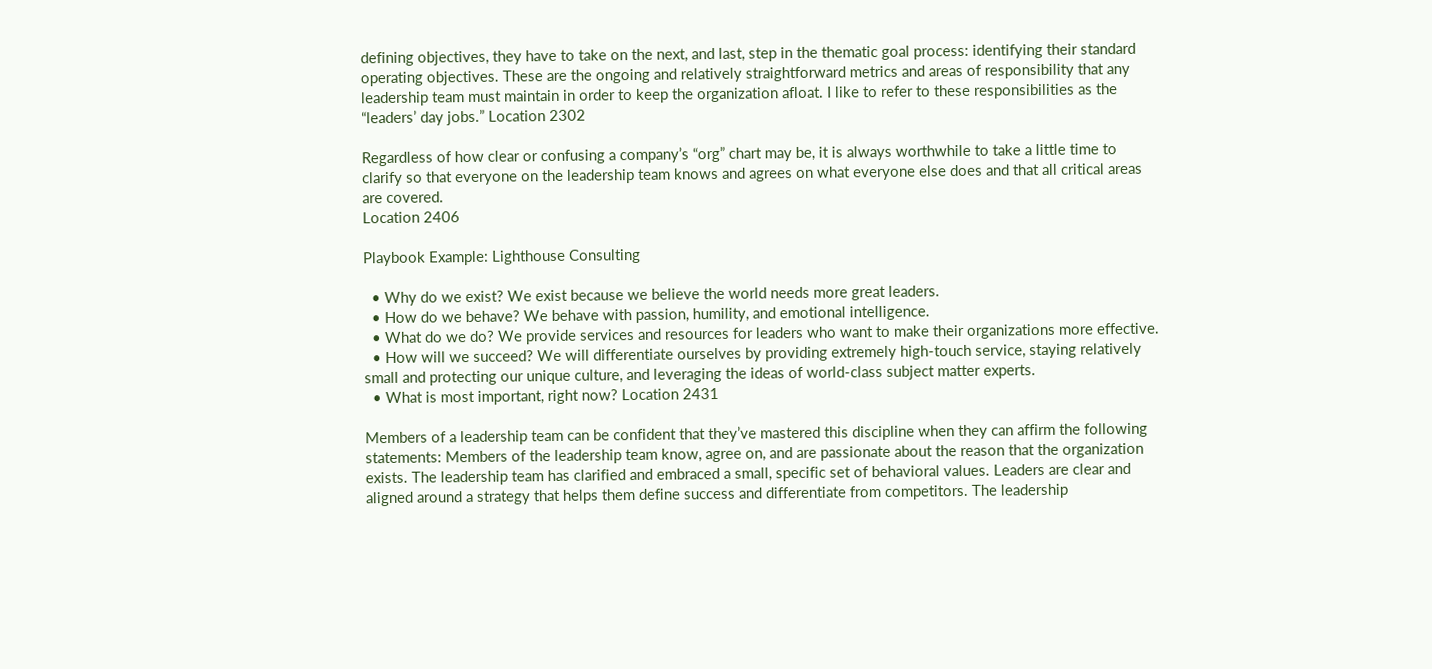defining objectives, they have to take on the next, and last, step in the thematic goal process: identifying their standard operating objectives. These are the ongoing and relatively straightforward metrics and areas of responsibility that any leadership team must maintain in order to keep the organization afloat. I like to refer to these responsibilities as the “leaders’ day jobs.” Location 2302

Regardless of how clear or confusing a company’s “org” chart may be, it is always worthwhile to take a little time to clarify so that everyone on the leadership team knows and agrees on what everyone else does and that all critical areas are covered.
Location 2406

Playbook Example: Lighthouse Consulting

  • Why do we exist? We exist because we believe the world needs more great leaders.
  • How do we behave? We behave with passion, humility, and emotional intelligence.
  • What do we do? We provide services and resources for leaders who want to make their organizations more effective.
  • How will we succeed? We will differentiate ourselves by providing extremely high-touch service, staying relatively small and protecting our unique culture, and leveraging the ideas of world-class subject matter experts.
  • What is most important, right now? Location 2431

Members of a leadership team can be confident that they’ve mastered this discipline when they can affirm the following statements: Members of the leadership team know, agree on, and are passionate about the reason that the organization exists. The leadership team has clarified and embraced a small, specific set of behavioral values. Leaders are clear and aligned around a strategy that helps them define success and differentiate from competitors. The leadership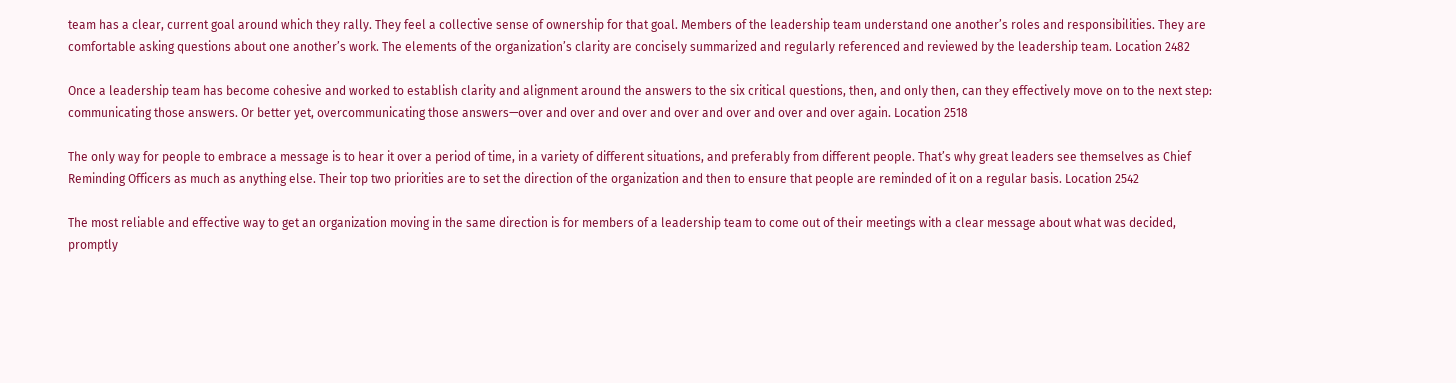team has a clear, current goal around which they rally. They feel a collective sense of ownership for that goal. Members of the leadership team understand one another’s roles and responsibilities. They are comfortable asking questions about one another’s work. The elements of the organization’s clarity are concisely summarized and regularly referenced and reviewed by the leadership team. Location 2482

Once a leadership team has become cohesive and worked to establish clarity and alignment around the answers to the six critical questions, then, and only then, can they effectively move on to the next step: communicating those answers. Or better yet, overcommunicating those answers—over and over and over and over and over and over and over again. Location 2518

The only way for people to embrace a message is to hear it over a period of time, in a variety of different situations, and preferably from different people. That’s why great leaders see themselves as Chief Reminding Officers as much as anything else. Their top two priorities are to set the direction of the organization and then to ensure that people are reminded of it on a regular basis. Location 2542

The most reliable and effective way to get an organization moving in the same direction is for members of a leadership team to come out of their meetings with a clear message about what was decided, promptly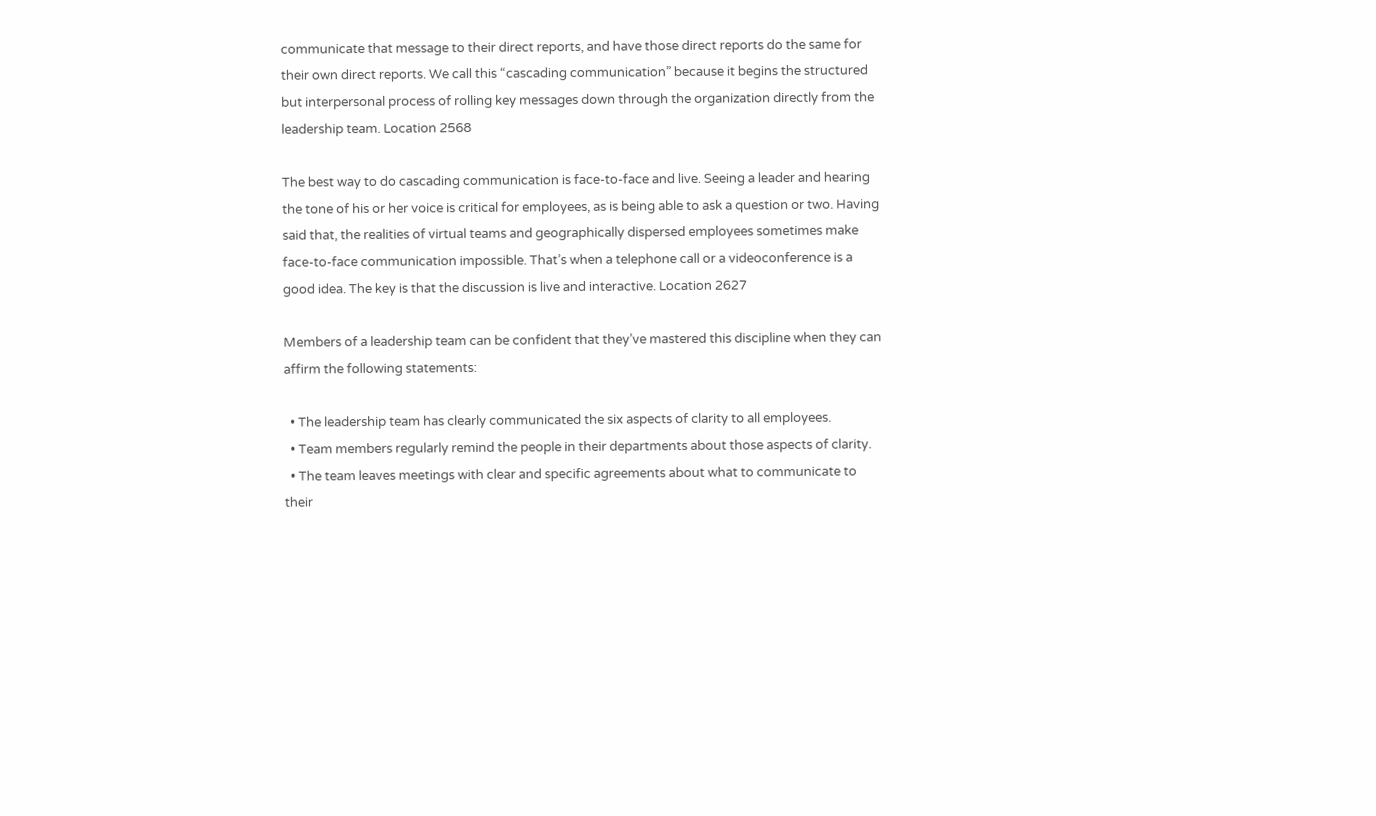communicate that message to their direct reports, and have those direct reports do the same for their own direct reports. We call this “cascading communication” because it begins the structured but interpersonal process of rolling key messages down through the organization directly from the leadership team. Location 2568

The best way to do cascading communication is face-to-face and live. Seeing a leader and hearing the tone of his or her voice is critical for employees, as is being able to ask a question or two. Having said that, the realities of virtual teams and geographically dispersed employees sometimes make face-to-face communication impossible. That’s when a telephone call or a videoconference is a good idea. The key is that the discussion is live and interactive. Location 2627

Members of a leadership team can be confident that they’ve mastered this discipline when they can affirm the following statements:

  • The leadership team has clearly communicated the six aspects of clarity to all employees.
  • Team members regularly remind the people in their departments about those aspects of clarity.
  • The team leaves meetings with clear and specific agreements about what to communicate to their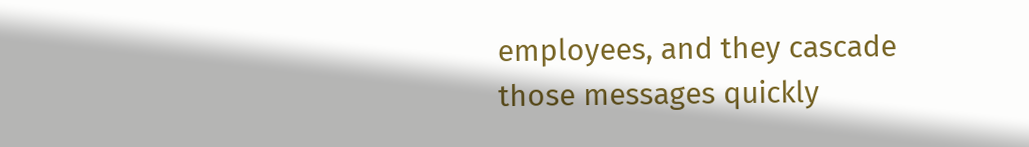employees, and they cascade those messages quickly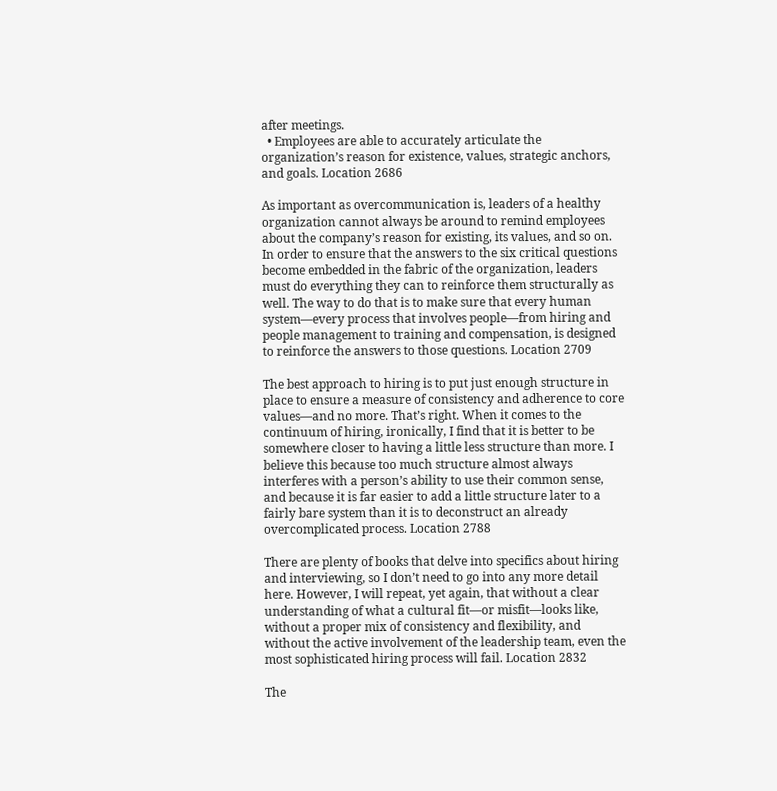after meetings.
  • Employees are able to accurately articulate the organization’s reason for existence, values, strategic anchors, and goals. Location 2686

As important as overcommunication is, leaders of a healthy organization cannot always be around to remind employees about the company’s reason for existing, its values, and so on. In order to ensure that the answers to the six critical questions become embedded in the fabric of the organization, leaders must do everything they can to reinforce them structurally as well. The way to do that is to make sure that every human system—every process that involves people—from hiring and people management to training and compensation, is designed to reinforce the answers to those questions. Location 2709

The best approach to hiring is to put just enough structure in place to ensure a measure of consistency and adherence to core values—and no more. That’s right. When it comes to the continuum of hiring, ironically, I find that it is better to be somewhere closer to having a little less structure than more. I believe this because too much structure almost always interferes with a person’s ability to use their common sense, and because it is far easier to add a little structure later to a fairly bare system than it is to deconstruct an already overcomplicated process. Location 2788

There are plenty of books that delve into specifics about hiring and interviewing, so I don’t need to go into any more detail here. However, I will repeat, yet again, that without a clear understanding of what a cultural fit—or misfit—looks like, without a proper mix of consistency and flexibility, and without the active involvement of the leadership team, even the most sophisticated hiring process will fail. Location 2832

The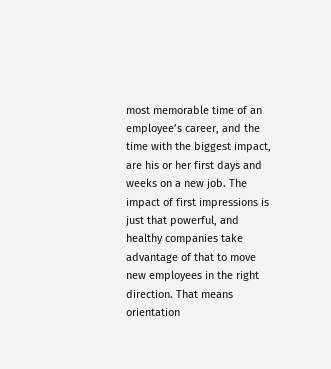most memorable time of an employee’s career, and the time with the biggest impact, are his or her first days and weeks on a new job. The impact of first impressions is just that powerful, and healthy companies take advantage of that to move new employees in the right direction. That means orientation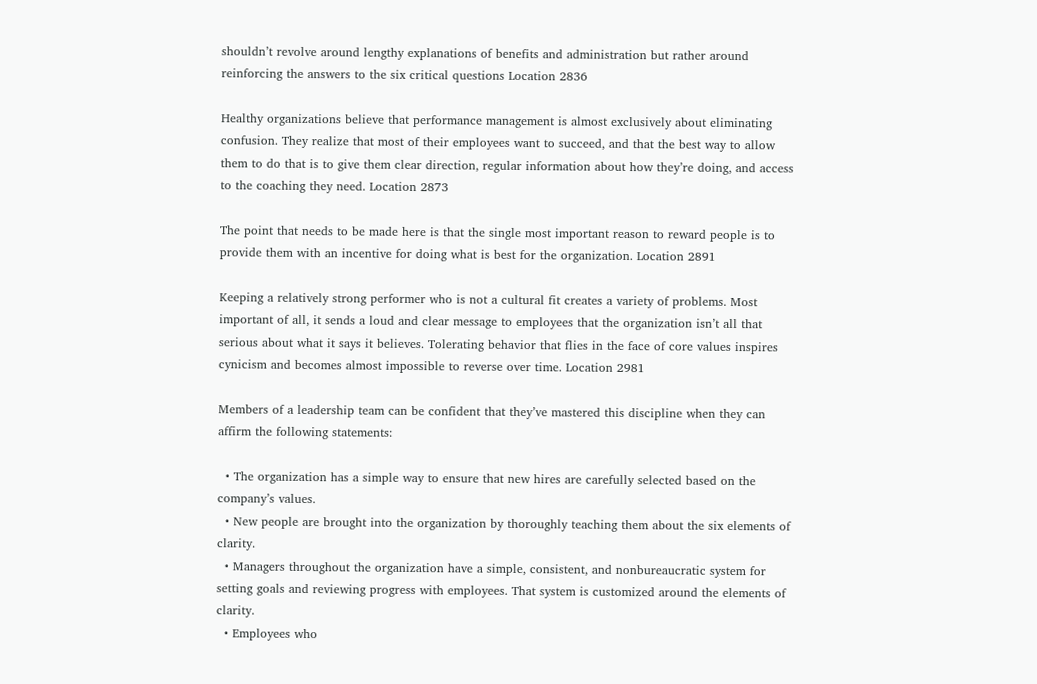shouldn’t revolve around lengthy explanations of benefits and administration but rather around reinforcing the answers to the six critical questions Location 2836

Healthy organizations believe that performance management is almost exclusively about eliminating confusion. They realize that most of their employees want to succeed, and that the best way to allow them to do that is to give them clear direction, regular information about how they’re doing, and access to the coaching they need. Location 2873

The point that needs to be made here is that the single most important reason to reward people is to provide them with an incentive for doing what is best for the organization. Location 2891

Keeping a relatively strong performer who is not a cultural fit creates a variety of problems. Most important of all, it sends a loud and clear message to employees that the organization isn’t all that serious about what it says it believes. Tolerating behavior that flies in the face of core values inspires cynicism and becomes almost impossible to reverse over time. Location 2981

Members of a leadership team can be confident that they’ve mastered this discipline when they can affirm the following statements:

  • The organization has a simple way to ensure that new hires are carefully selected based on the company’s values.
  • New people are brought into the organization by thoroughly teaching them about the six elements of clarity.
  • Managers throughout the organization have a simple, consistent, and nonbureaucratic system for setting goals and reviewing progress with employees. That system is customized around the elements of clarity.
  • Employees who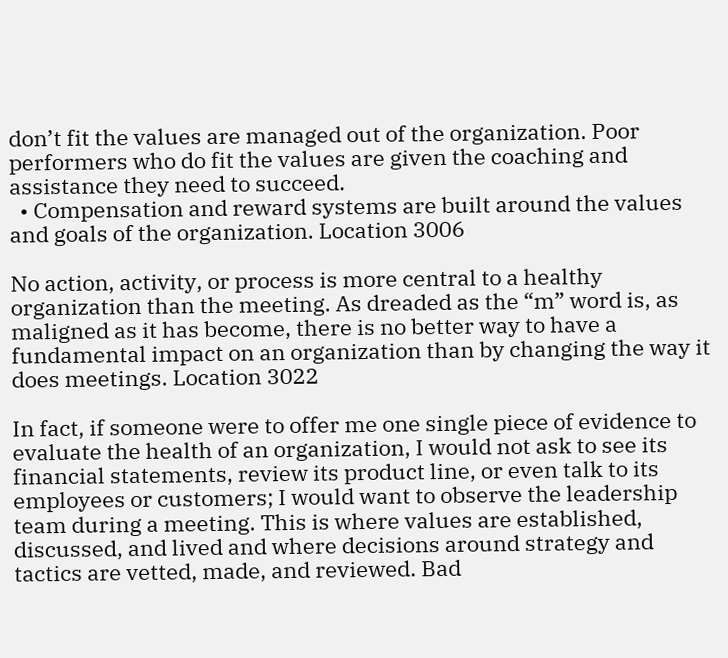don’t fit the values are managed out of the organization. Poor performers who do fit the values are given the coaching and assistance they need to succeed.
  • Compensation and reward systems are built around the values and goals of the organization. Location 3006

No action, activity, or process is more central to a healthy organization than the meeting. As dreaded as the “m” word is, as maligned as it has become, there is no better way to have a fundamental impact on an organization than by changing the way it does meetings. Location 3022

In fact, if someone were to offer me one single piece of evidence to evaluate the health of an organization, I would not ask to see its financial statements, review its product line, or even talk to its employees or customers; I would want to observe the leadership team during a meeting. This is where values are established, discussed, and lived and where decisions around strategy and tactics are vetted, made, and reviewed. Bad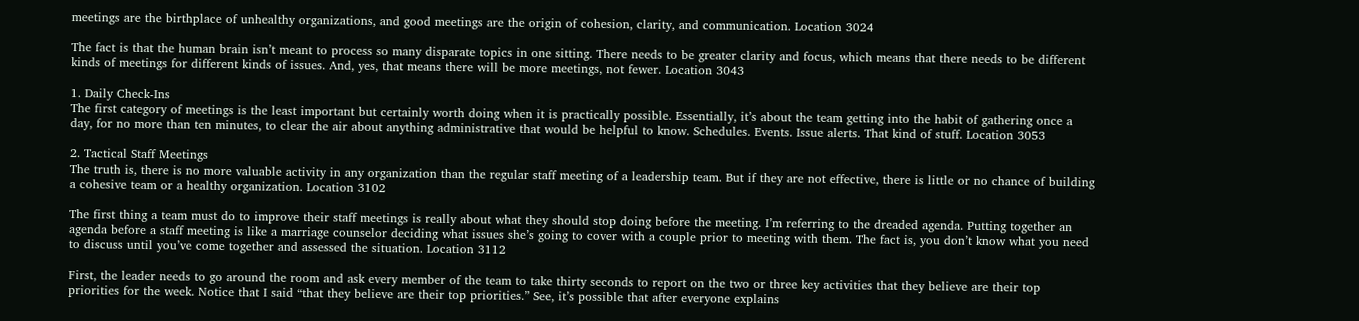meetings are the birthplace of unhealthy organizations, and good meetings are the origin of cohesion, clarity, and communication. Location 3024

The fact is that the human brain isn’t meant to process so many disparate topics in one sitting. There needs to be greater clarity and focus, which means that there needs to be different kinds of meetings for different kinds of issues. And, yes, that means there will be more meetings, not fewer. Location 3043

1. Daily Check-Ins
The first category of meetings is the least important but certainly worth doing when it is practically possible. Essentially, it’s about the team getting into the habit of gathering once a day, for no more than ten minutes, to clear the air about anything administrative that would be helpful to know. Schedules. Events. Issue alerts. That kind of stuff. Location 3053

2. Tactical Staff Meetings
The truth is, there is no more valuable activity in any organization than the regular staff meeting of a leadership team. But if they are not effective, there is little or no chance of building a cohesive team or a healthy organization. Location 3102

The first thing a team must do to improve their staff meetings is really about what they should stop doing before the meeting. I’m referring to the dreaded agenda. Putting together an agenda before a staff meeting is like a marriage counselor deciding what issues she’s going to cover with a couple prior to meeting with them. The fact is, you don’t know what you need to discuss until you’ve come together and assessed the situation. Location 3112

First, the leader needs to go around the room and ask every member of the team to take thirty seconds to report on the two or three key activities that they believe are their top priorities for the week. Notice that I said “that they believe are their top priorities.” See, it’s possible that after everyone explains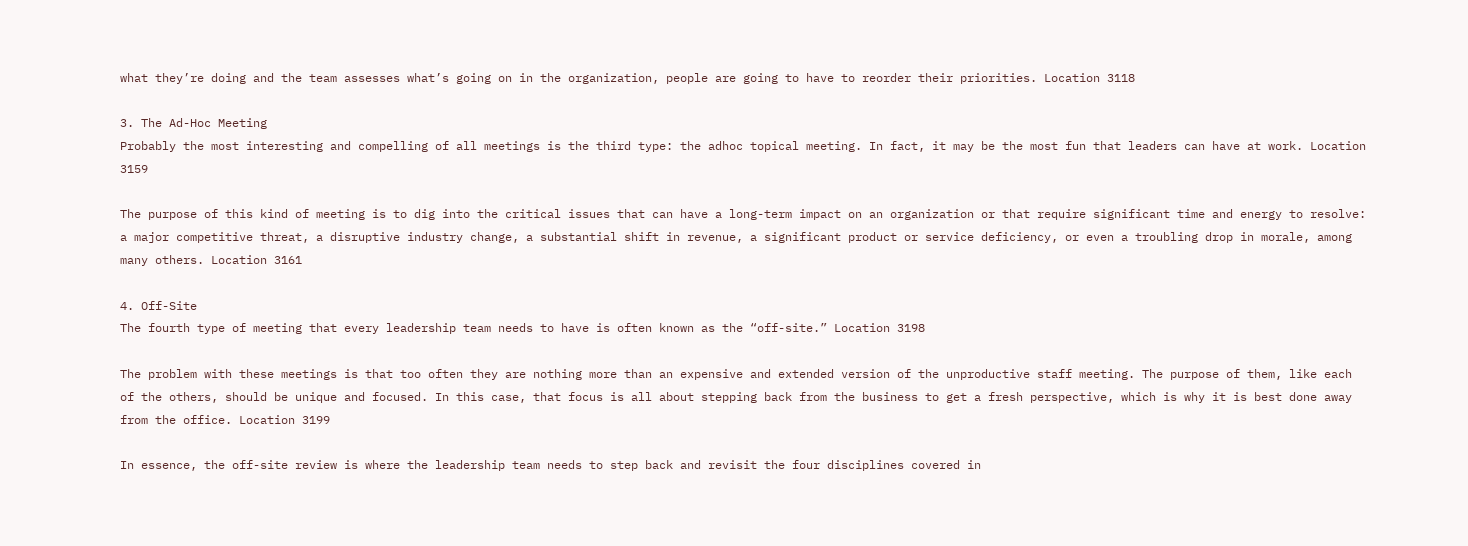what they’re doing and the team assesses what’s going on in the organization, people are going to have to reorder their priorities. Location 3118

3. The Ad-Hoc Meeting
Probably the most interesting and compelling of all meetings is the third type: the adhoc topical meeting. In fact, it may be the most fun that leaders can have at work. Location 3159

The purpose of this kind of meeting is to dig into the critical issues that can have a long-term impact on an organization or that require significant time and energy to resolve: a major competitive threat, a disruptive industry change, a substantial shift in revenue, a significant product or service deficiency, or even a troubling drop in morale, among many others. Location 3161

4. Off-Site
The fourth type of meeting that every leadership team needs to have is often known as the “off-site.” Location 3198

The problem with these meetings is that too often they are nothing more than an expensive and extended version of the unproductive staff meeting. The purpose of them, like each of the others, should be unique and focused. In this case, that focus is all about stepping back from the business to get a fresh perspective, which is why it is best done away from the office. Location 3199

In essence, the off-site review is where the leadership team needs to step back and revisit the four disciplines covered in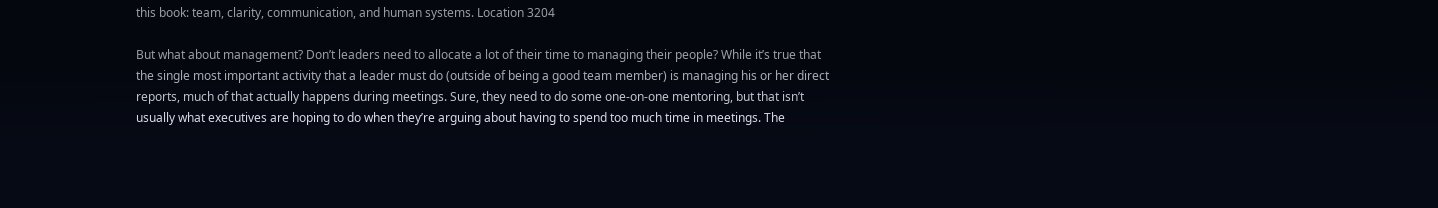this book: team, clarity, communication, and human systems. Location 3204

But what about management? Don’t leaders need to allocate a lot of their time to managing their people? While it’s true that the single most important activity that a leader must do (outside of being a good team member) is managing his or her direct reports, much of that actually happens during meetings. Sure, they need to do some one-on-one mentoring, but that isn’t usually what executives are hoping to do when they’re arguing about having to spend too much time in meetings. The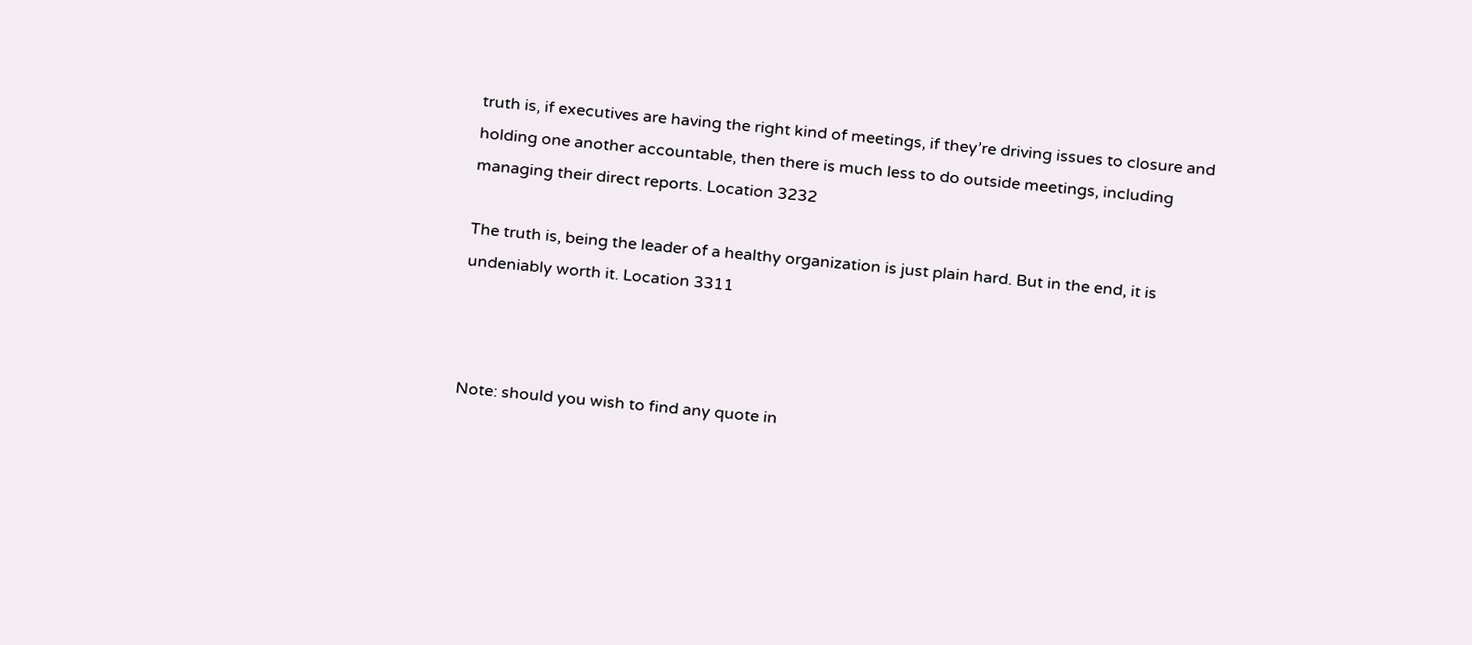truth is, if executives are having the right kind of meetings, if they’re driving issues to closure and holding one another accountable, then there is much less to do outside meetings, including managing their direct reports. Location 3232

The truth is, being the leader of a healthy organization is just plain hard. But in the end, it is undeniably worth it. Location 3311



Note: should you wish to find any quote in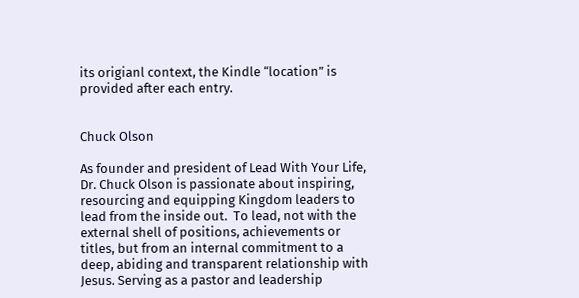its origianl context, the Kindle “location” is provided after each entry.


Chuck Olson

As founder and president of Lead With Your Life, Dr. Chuck Olson is passionate about inspiring, resourcing and equipping Kingdom leaders to lead from the inside out.  To lead, not with the external shell of positions, achievements or titles, but from an internal commitment to a deep, abiding and transparent relationship with Jesus. Serving as a pastor and leadership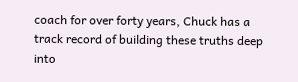coach for over forty years, Chuck has a track record of building these truths deep into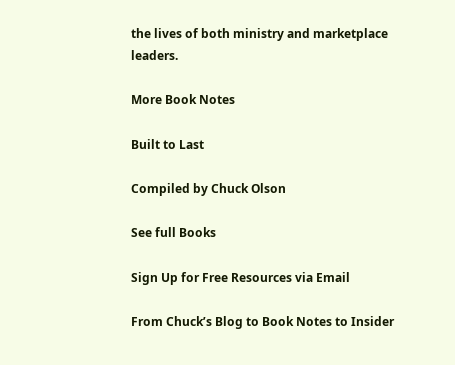the lives of both ministry and marketplace leaders.

More Book Notes

Built to Last

Compiled by Chuck Olson

See full Books

Sign Up for Free Resources via Email

From Chuck’s Blog to Book Notes to Insider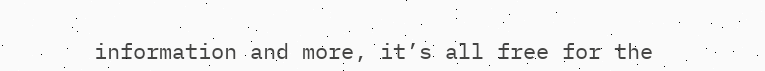information and more, it’s all free for the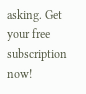asking. Get your free subscription now!